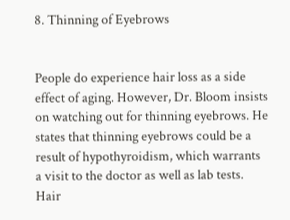8. Thinning of Eyebrows


People do experience hair loss as a side effect of aging. However, Dr. Bloom insists on watching out for thinning eyebrows. He states that thinning eyebrows could be a result of hypothyroidism, which warrants a visit to the doctor as well as lab tests. Hair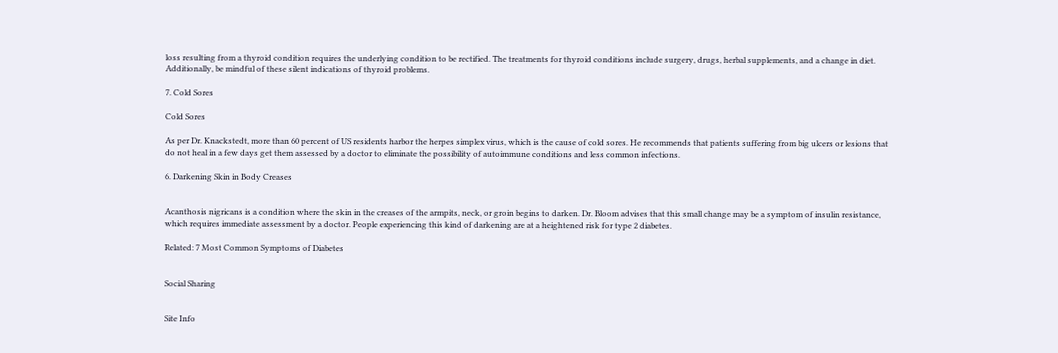loss resulting from a thyroid condition requires the underlying condition to be rectified. The treatments for thyroid conditions include surgery, drugs, herbal supplements, and a change in diet. Additionally, be mindful of these silent indications of thyroid problems.

7. Cold Sores

Cold Sores

As per Dr. Knackstedt, more than 60 percent of US residents harbor the herpes simplex virus, which is the cause of cold sores. He recommends that patients suffering from big ulcers or lesions that do not heal in a few days get them assessed by a doctor to eliminate the possibility of autoimmune conditions and less common infections.

6. Darkening Skin in Body Creases


Acanthosis nigricans is a condition where the skin in the creases of the armpits, neck, or groin begins to darken. Dr. Bloom advises that this small change may be a symptom of insulin resistance, which requires immediate assessment by a doctor. People experiencing this kind of darkening are at a heightened risk for type 2 diabetes.

Related: 7 Most Common Symptoms of Diabetes


Social Sharing


Site Info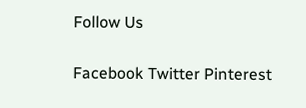Follow Us

Facebook Twitter Pinterest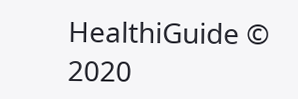HealthiGuide © 2020